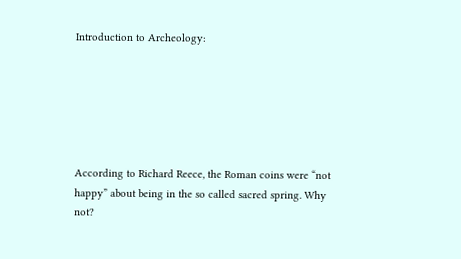Introduction to Archeology:






According to Richard Reece, the Roman coins were “not happy” about being in the so called sacred spring. Why not?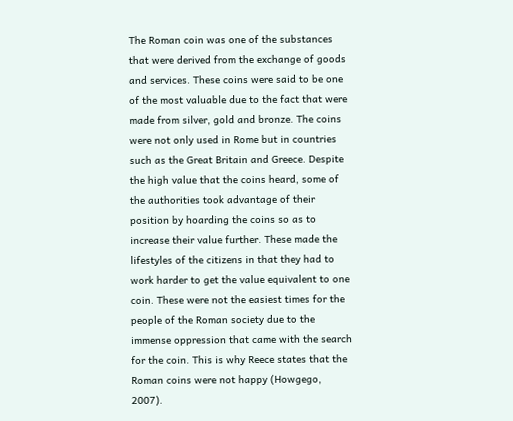The Roman coin was one of the substances that were derived from the exchange of goods and services. These coins were said to be one of the most valuable due to the fact that were made from silver, gold and bronze. The coins were not only used in Rome but in countries such as the Great Britain and Greece. Despite the high value that the coins heard, some of the authorities took advantage of their position by hoarding the coins so as to increase their value further. These made the lifestyles of the citizens in that they had to work harder to get the value equivalent to one coin. These were not the easiest times for the people of the Roman society due to the immense oppression that came with the search for the coin. This is why Reece states that the Roman coins were not happy (Howgego, 2007).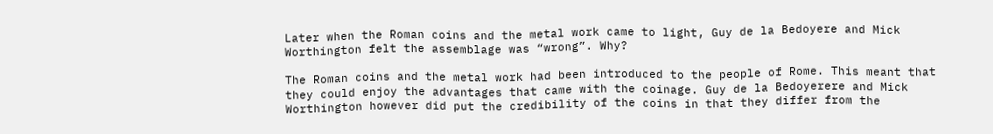Later when the Roman coins and the metal work came to light, Guy de la Bedoyere and Mick Worthington felt the assemblage was “wrong”. Why?

The Roman coins and the metal work had been introduced to the people of Rome. This meant that they could enjoy the advantages that came with the coinage. Guy de la Bedoyerere and Mick Worthington however did put the credibility of the coins in that they differ from the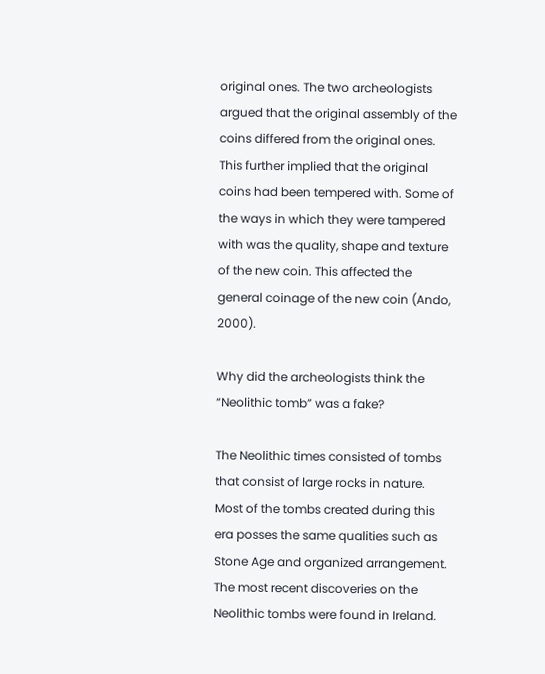original ones. The two archeologists argued that the original assembly of the coins differed from the original ones. This further implied that the original coins had been tempered with. Some of the ways in which they were tampered with was the quality, shape and texture of the new coin. This affected the general coinage of the new coin (Ando, 2000).

Why did the archeologists think the “Neolithic tomb” was a fake?

The Neolithic times consisted of tombs that consist of large rocks in nature. Most of the tombs created during this era posses the same qualities such as Stone Age and organized arrangement. The most recent discoveries on the Neolithic tombs were found in Ireland.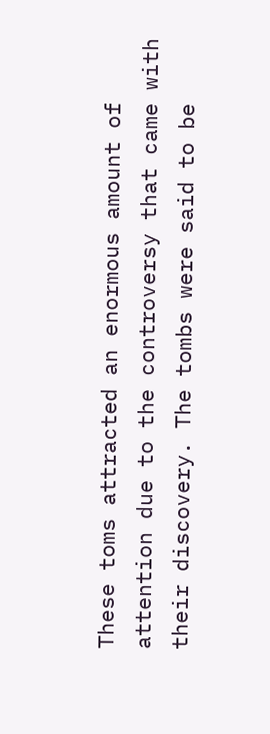These toms attracted an enormous amount of attention due to the controversy that came with their discovery. The tombs were said to be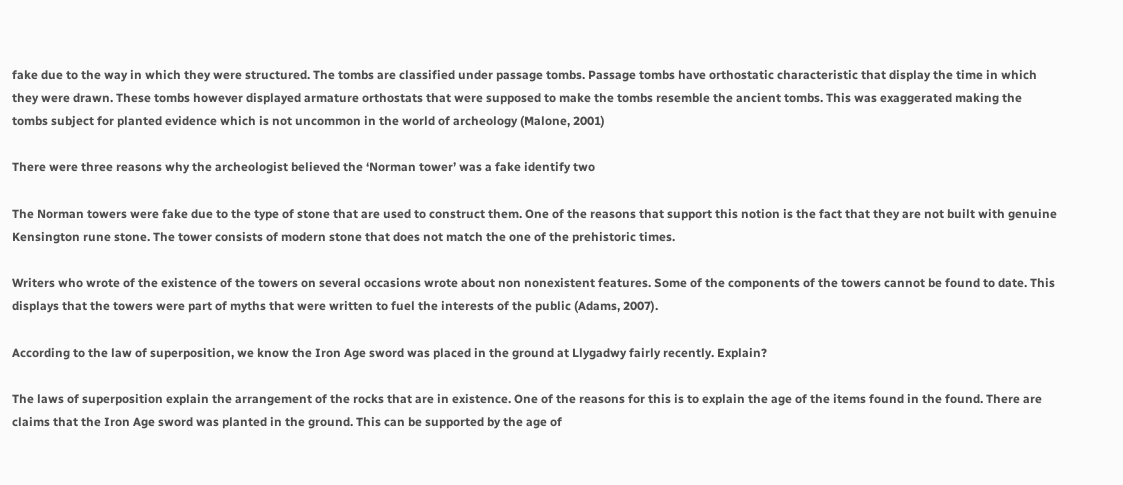fake due to the way in which they were structured. The tombs are classified under passage tombs. Passage tombs have orthostatic characteristic that display the time in which they were drawn. These tombs however displayed armature orthostats that were supposed to make the tombs resemble the ancient tombs. This was exaggerated making the tombs subject for planted evidence which is not uncommon in the world of archeology (Malone, 2001)

There were three reasons why the archeologist believed the ‘Norman tower’ was a fake identify two

The Norman towers were fake due to the type of stone that are used to construct them. One of the reasons that support this notion is the fact that they are not built with genuine Kensington rune stone. The tower consists of modern stone that does not match the one of the prehistoric times.

Writers who wrote of the existence of the towers on several occasions wrote about non nonexistent features. Some of the components of the towers cannot be found to date. This displays that the towers were part of myths that were written to fuel the interests of the public (Adams, 2007).

According to the law of superposition, we know the Iron Age sword was placed in the ground at Llygadwy fairly recently. Explain?

The laws of superposition explain the arrangement of the rocks that are in existence. One of the reasons for this is to explain the age of the items found in the found. There are claims that the Iron Age sword was planted in the ground. This can be supported by the age of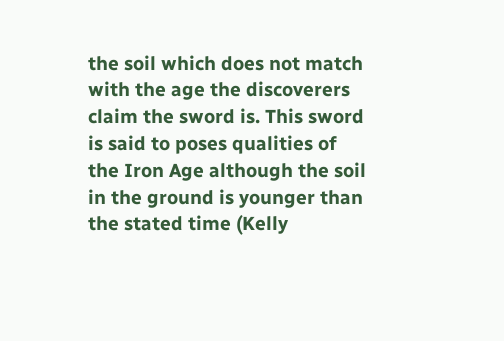the soil which does not match with the age the discoverers claim the sword is. This sword is said to poses qualities of the Iron Age although the soil in the ground is younger than the stated time (Kelly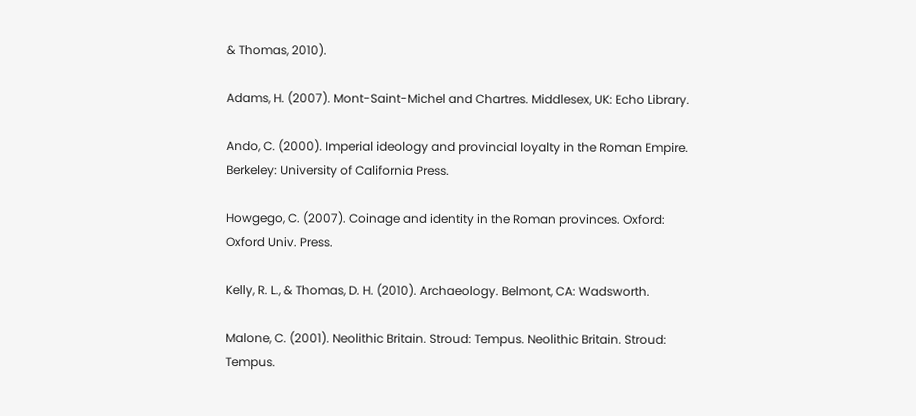& Thomas, 2010).

Adams, H. (2007). Mont-Saint-Michel and Chartres. Middlesex, UK: Echo Library.

Ando, C. (2000). Imperial ideology and provincial loyalty in the Roman Empire. Berkeley: University of California Press.

Howgego, C. (2007). Coinage and identity in the Roman provinces. Oxford: Oxford Univ. Press.

Kelly, R. L., & Thomas, D. H. (2010). Archaeology. Belmont, CA: Wadsworth.

Malone, C. (2001). Neolithic Britain. Stroud: Tempus. Neolithic Britain. Stroud: Tempus.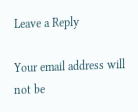Leave a Reply

Your email address will not be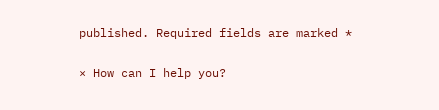published. Required fields are marked *

× How can I help you?